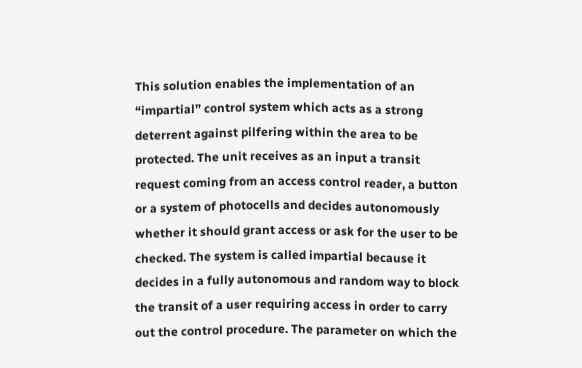This solution enables the implementation of an “impartial” control system which acts as a strong deterrent against pilfering within the area to be protected. The unit receives as an input a transit request coming from an access control reader, a button or a system of photocells and decides autonomously whether it should grant access or ask for the user to be checked. The system is called impartial because it decides in a fully autonomous and random way to block the transit of a user requiring access in order to carry out the control procedure. The parameter on which the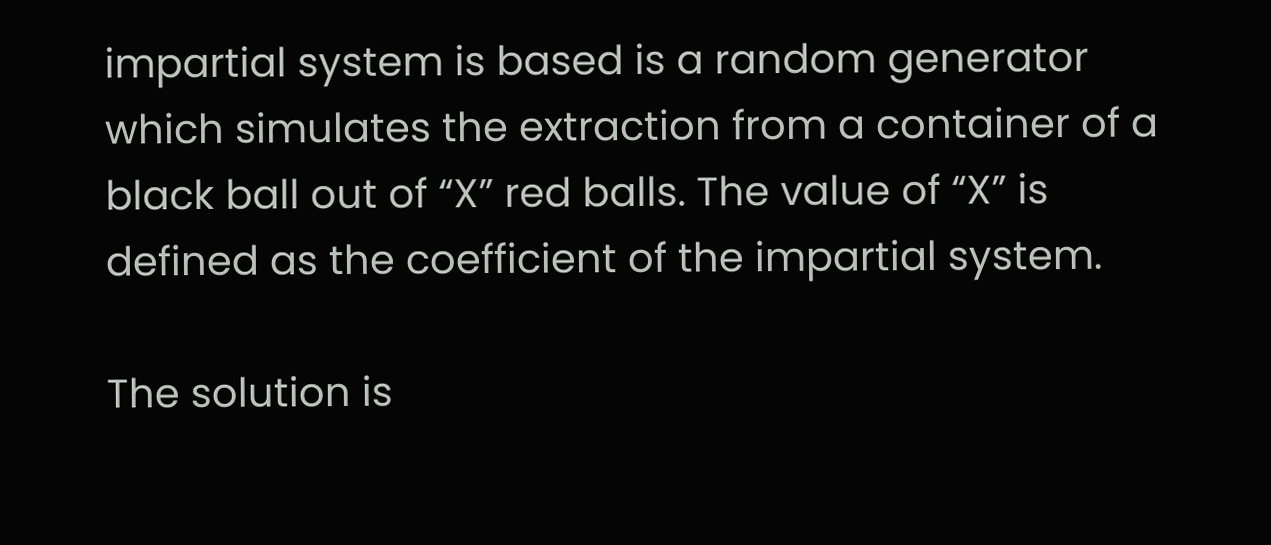impartial system is based is a random generator which simulates the extraction from a container of a black ball out of “X” red balls. The value of “X” is defined as the coefficient of the impartial system.

The solution is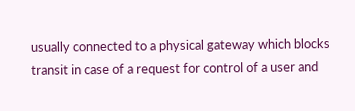usually connected to a physical gateway which blocks transit in case of a request for control of a user and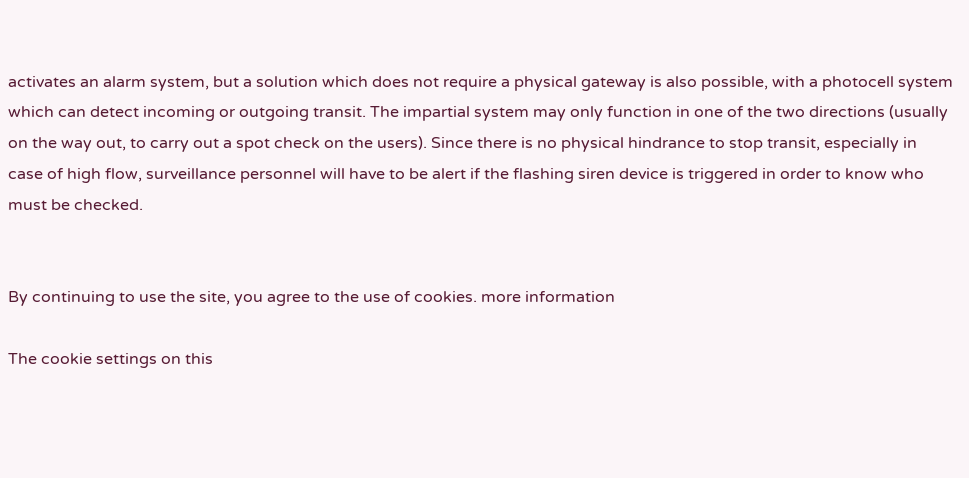activates an alarm system, but a solution which does not require a physical gateway is also possible, with a photocell system which can detect incoming or outgoing transit. The impartial system may only function in one of the two directions (usually on the way out, to carry out a spot check on the users). Since there is no physical hindrance to stop transit, especially in case of high flow, surveillance personnel will have to be alert if the flashing siren device is triggered in order to know who must be checked.


By continuing to use the site, you agree to the use of cookies. more information

The cookie settings on this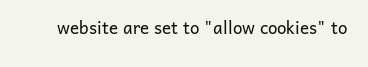website are set to "allow cookies" to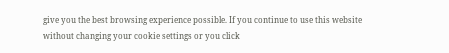give you the best browsing experience possible. If you continue to use this website without changing your cookie settings or you click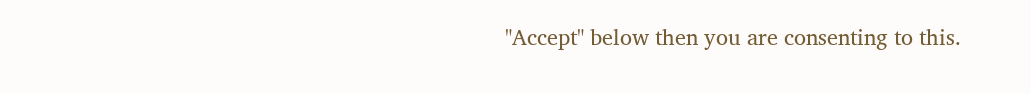"Accept" below then you are consenting to this.